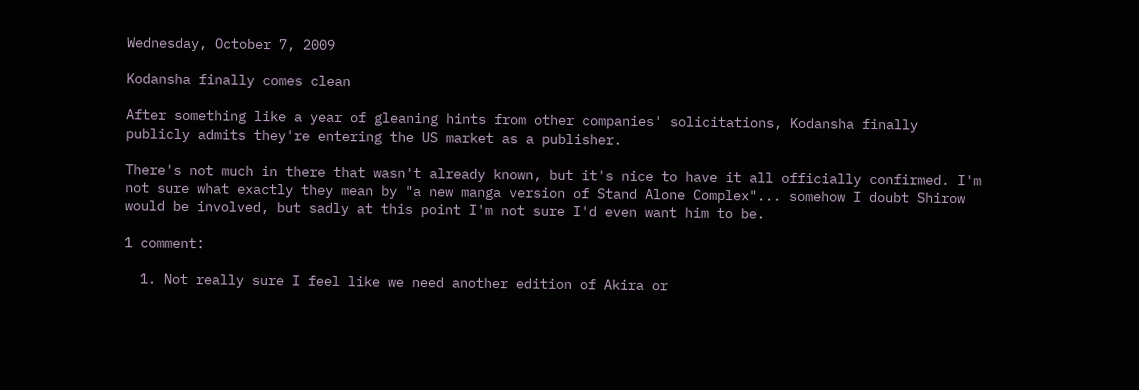Wednesday, October 7, 2009

Kodansha finally comes clean

After something like a year of gleaning hints from other companies' solicitations, Kodansha finally publicly admits they're entering the US market as a publisher.

There's not much in there that wasn't already known, but it's nice to have it all officially confirmed. I'm not sure what exactly they mean by "a new manga version of Stand Alone Complex"... somehow I doubt Shirow would be involved, but sadly at this point I'm not sure I'd even want him to be.

1 comment:

  1. Not really sure I feel like we need another edition of Akira or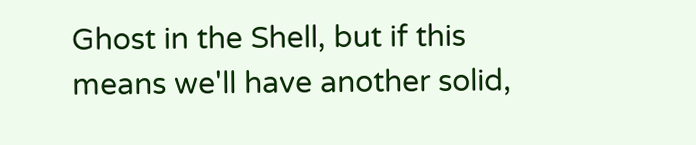Ghost in the Shell, but if this means we'll have another solid,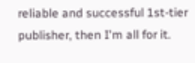reliable and successful 1st-tier publisher, then I'm all for it.